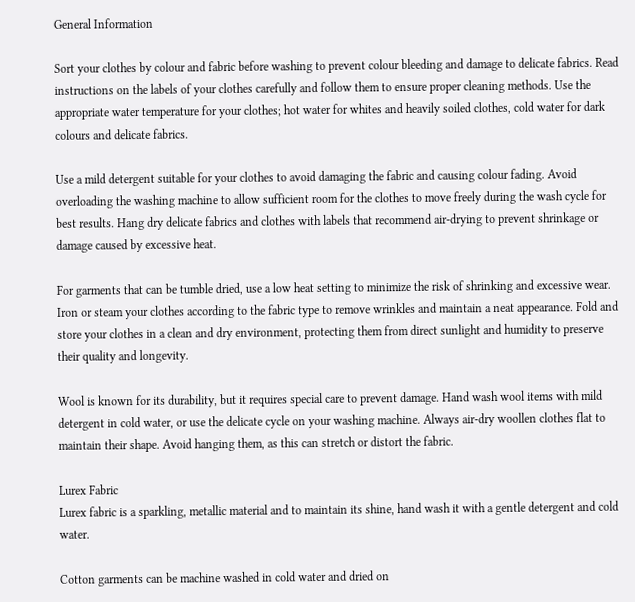General Information

Sort your clothes by colour and fabric before washing to prevent colour bleeding and damage to delicate fabrics. Read instructions on the labels of your clothes carefully and follow them to ensure proper cleaning methods. Use the appropriate water temperature for your clothes; hot water for whites and heavily soiled clothes, cold water for dark colours and delicate fabrics.

Use a mild detergent suitable for your clothes to avoid damaging the fabric and causing colour fading. Avoid overloading the washing machine to allow sufficient room for the clothes to move freely during the wash cycle for best results. Hang dry delicate fabrics and clothes with labels that recommend air-drying to prevent shrinkage or damage caused by excessive heat.

For garments that can be tumble dried, use a low heat setting to minimize the risk of shrinking and excessive wear. Iron or steam your clothes according to the fabric type to remove wrinkles and maintain a neat appearance. Fold and store your clothes in a clean and dry environment, protecting them from direct sunlight and humidity to preserve their quality and longevity.

Wool is known for its durability, but it requires special care to prevent damage. Hand wash wool items with mild detergent in cold water, or use the delicate cycle on your washing machine. Always air-dry woollen clothes flat to maintain their shape. Avoid hanging them, as this can stretch or distort the fabric.

Lurex Fabric
Lurex fabric is a sparkling, metallic material and to maintain its shine, hand wash it with a gentle detergent and cold water.

Cotton garments can be machine washed in cold water and dried on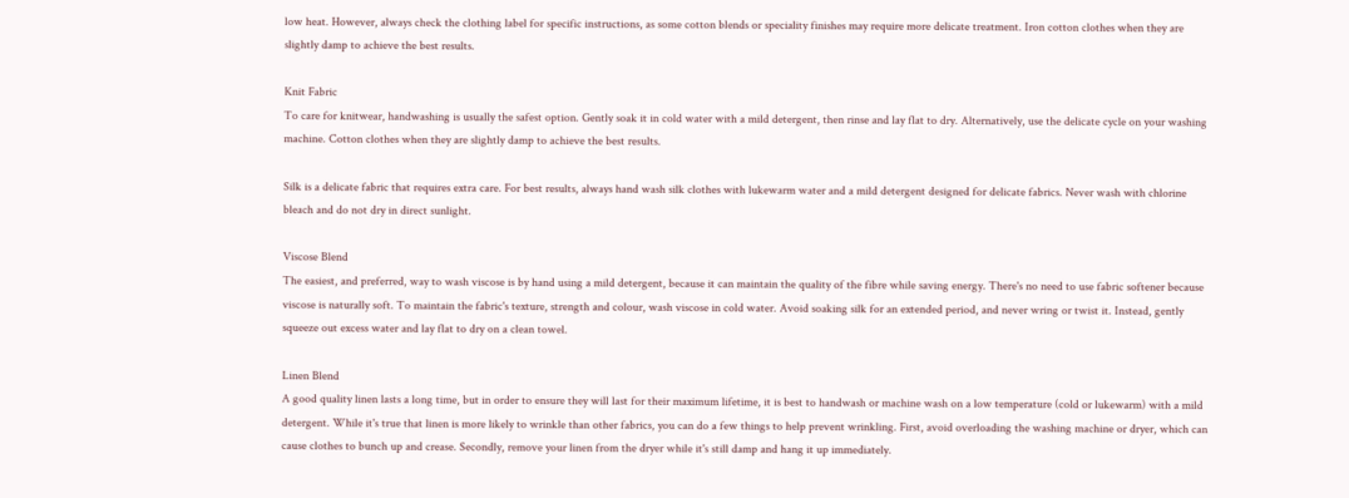low heat. However, always check the clothing label for specific instructions, as some cotton blends or speciality finishes may require more delicate treatment. Iron cotton clothes when they are slightly damp to achieve the best results.

Knit Fabric
To care for knitwear, handwashing is usually the safest option. Gently soak it in cold water with a mild detergent, then rinse and lay flat to dry. Alternatively, use the delicate cycle on your washing machine. Cotton clothes when they are slightly damp to achieve the best results.

Silk is a delicate fabric that requires extra care. For best results, always hand wash silk clothes with lukewarm water and a mild detergent designed for delicate fabrics. Never wash with chlorine bleach and do not dry in direct sunlight.

Viscose Blend
The easiest, and preferred, way to wash viscose is by hand using a mild detergent, because it can maintain the quality of the fibre while saving energy. There's no need to use fabric softener because viscose is naturally soft. To maintain the fabric's texture, strength and colour, wash viscose in cold water. Avoid soaking silk for an extended period, and never wring or twist it. Instead, gently squeeze out excess water and lay flat to dry on a clean towel.

Linen Blend
A good quality linen lasts a long time, but in order to ensure they will last for their maximum lifetime, it is best to handwash or machine wash on a low temperature (cold or lukewarm) with a mild detergent. While it's true that linen is more likely to wrinkle than other fabrics, you can do a few things to help prevent wrinkling. First, avoid overloading the washing machine or dryer, which can cause clothes to bunch up and crease. Secondly, remove your linen from the dryer while it's still damp and hang it up immediately.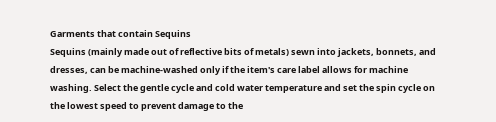Garments that contain Sequins
Sequins (mainly made out of reflective bits of metals) sewn into jackets, bonnets, and dresses, can be machine-washed only if the item's care label allows for machine washing. Select the gentle cycle and cold water temperature and set the spin cycle on the lowest speed to prevent damage to the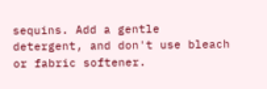sequins. Add a gentle detergent, and don't use bleach or fabric softener.